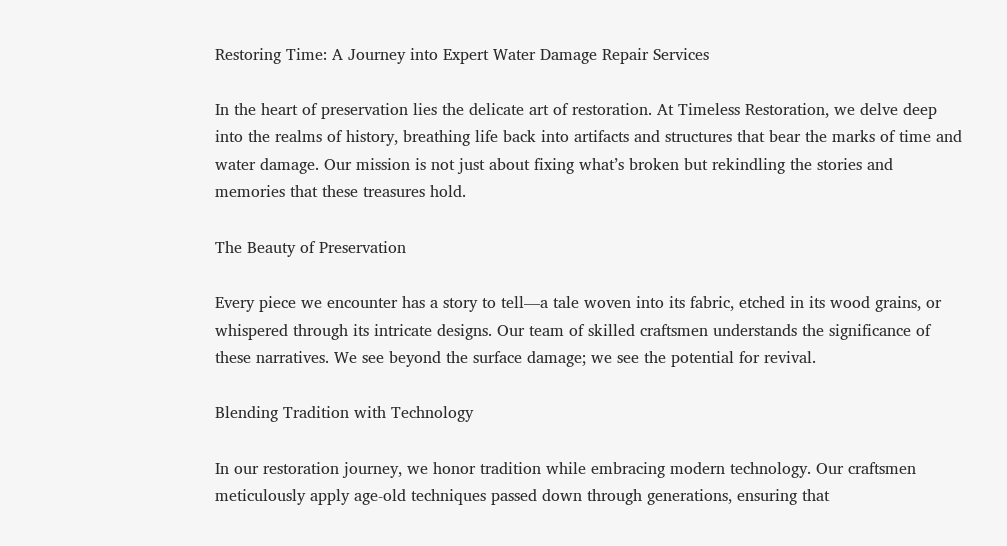Restoring Time: A Journey into Expert Water Damage Repair Services

In the heart of preservation lies the delicate art of restoration. At Timeless Restoration, we delve deep into the realms of history, breathing life back into artifacts and structures that bear the marks of time and water damage. Our mission is not just about fixing what’s broken but rekindling the stories and memories that these treasures hold.

The Beauty of Preservation

Every piece we encounter has a story to tell—a tale woven into its fabric, etched in its wood grains, or whispered through its intricate designs. Our team of skilled craftsmen understands the significance of these narratives. We see beyond the surface damage; we see the potential for revival.

Blending Tradition with Technology

In our restoration journey, we honor tradition while embracing modern technology. Our craftsmen meticulously apply age-old techniques passed down through generations, ensuring that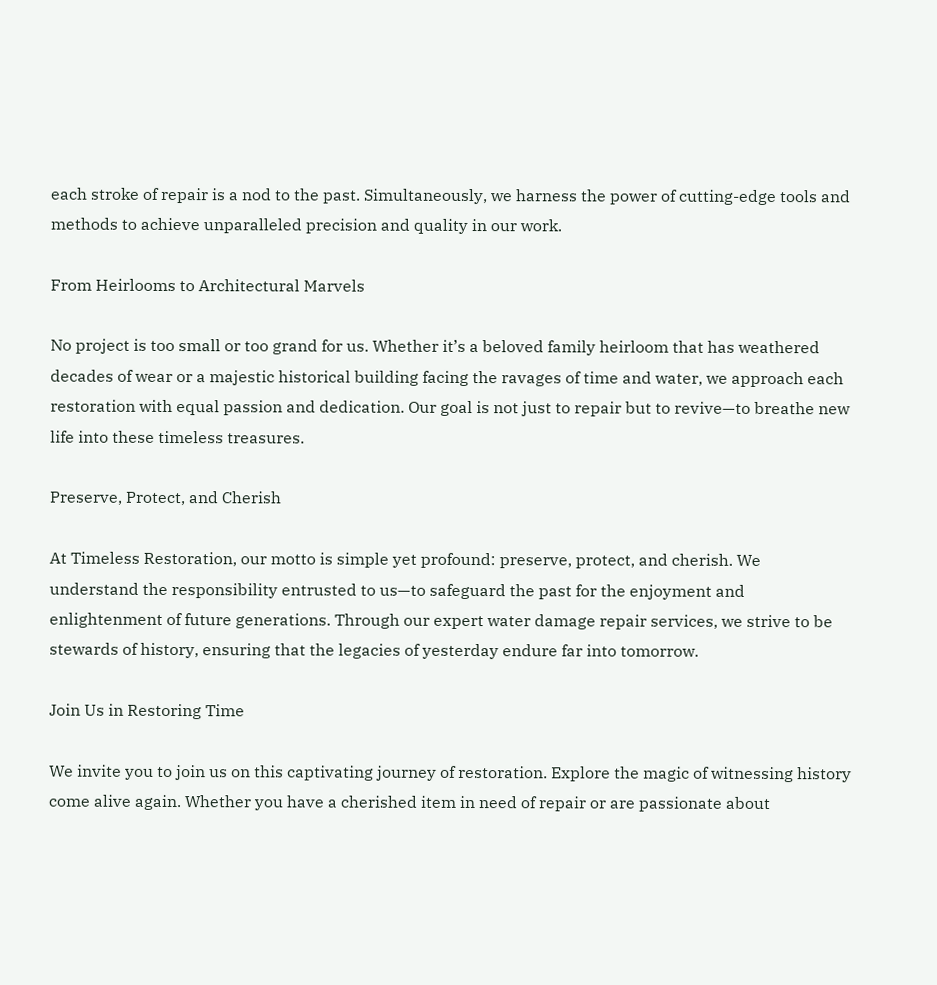each stroke of repair is a nod to the past. Simultaneously, we harness the power of cutting-edge tools and methods to achieve unparalleled precision and quality in our work.

From Heirlooms to Architectural Marvels

No project is too small or too grand for us. Whether it’s a beloved family heirloom that has weathered decades of wear or a majestic historical building facing the ravages of time and water, we approach each restoration with equal passion and dedication. Our goal is not just to repair but to revive—to breathe new life into these timeless treasures.

Preserve, Protect, and Cherish

At Timeless Restoration, our motto is simple yet profound: preserve, protect, and cherish. We understand the responsibility entrusted to us—to safeguard the past for the enjoyment and enlightenment of future generations. Through our expert water damage repair services, we strive to be stewards of history, ensuring that the legacies of yesterday endure far into tomorrow.

Join Us in Restoring Time

We invite you to join us on this captivating journey of restoration. Explore the magic of witnessing history come alive again. Whether you have a cherished item in need of repair or are passionate about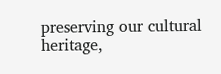preserving our cultural heritage,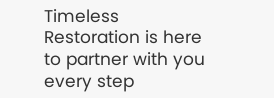Timeless Restoration is here to partner with you every step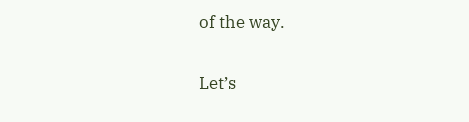of the way.

Let’s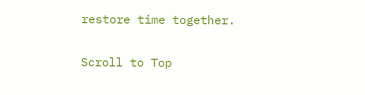restore time together.

Scroll to Top